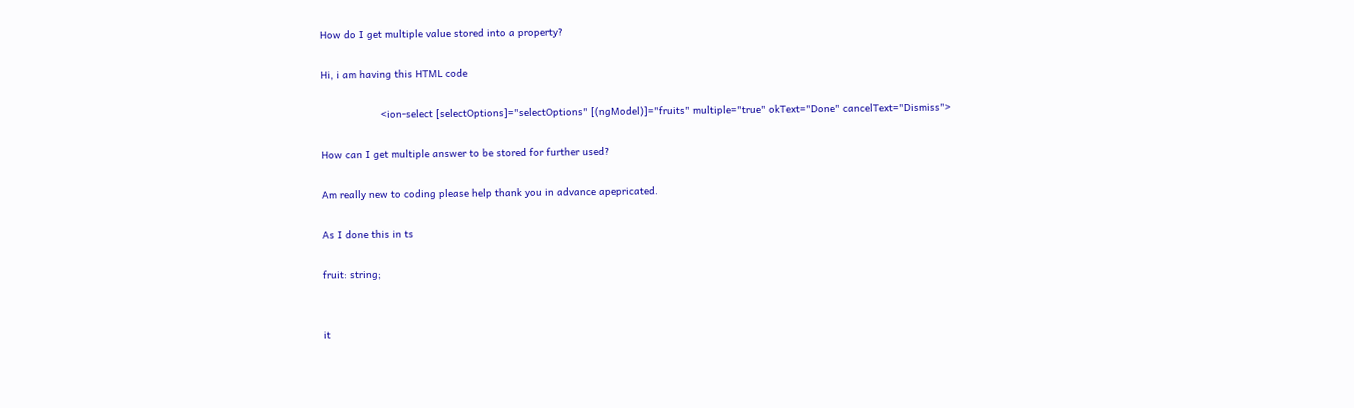How do I get multiple value stored into a property?

Hi, i am having this HTML code

                    <ion-select [selectOptions]="selectOptions" [(ngModel)]="fruits" multiple="true" okText="Done" cancelText="Dismiss">

How can I get multiple answer to be stored for further used?

Am really new to coding please help thank you in advance apepricated.

As I done this in ts

fruit: string;


it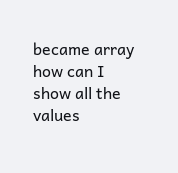became array how can I show all the values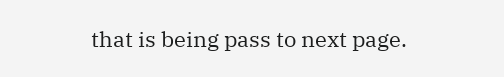that is being pass to next page.